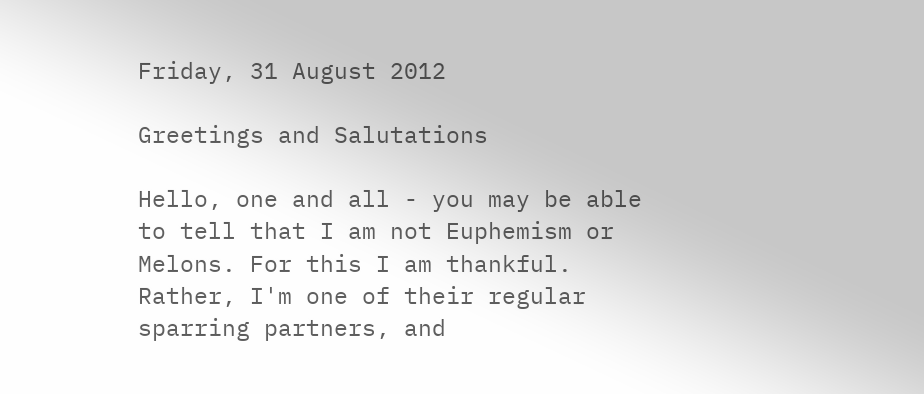Friday, 31 August 2012

Greetings and Salutations

Hello, one and all - you may be able to tell that I am not Euphemism or Melons. For this I am thankful. Rather, I'm one of their regular sparring partners, and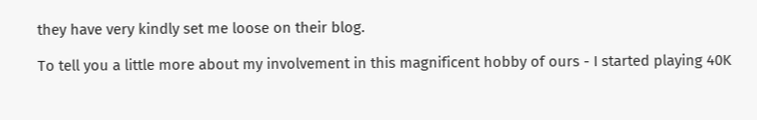they have very kindly set me loose on their blog.

To tell you a little more about my involvement in this magnificent hobby of ours - I started playing 40K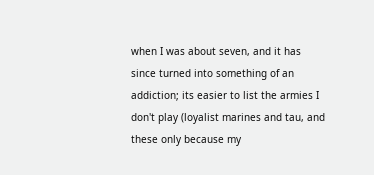when I was about seven, and it has since turned into something of an addiction; its easier to list the armies I don't play (loyalist marines and tau, and these only because my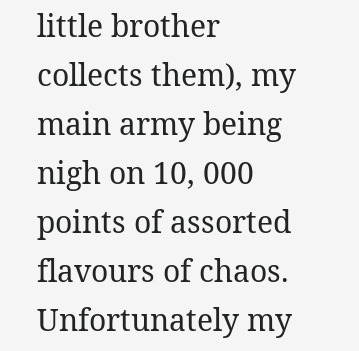little brother collects them), my main army being nigh on 10, 000 points of assorted flavours of chaos. Unfortunately my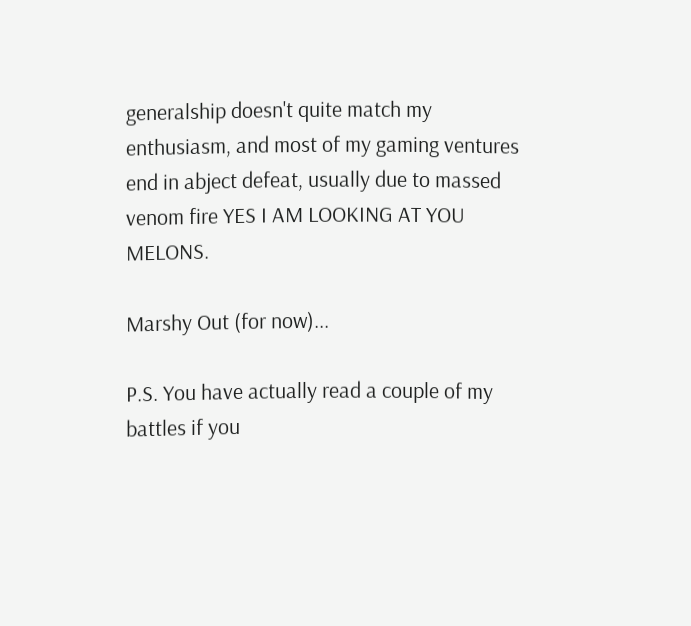generalship doesn't quite match my enthusiasm, and most of my gaming ventures end in abject defeat, usually due to massed venom fire YES I AM LOOKING AT YOU MELONS.

Marshy Out (for now)...

P.S. You have actually read a couple of my battles if you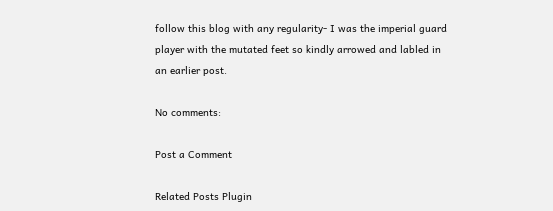follow this blog with any regularity- I was the imperial guard player with the mutated feet so kindly arrowed and labled in an earlier post.

No comments:

Post a Comment

Related Posts Plugin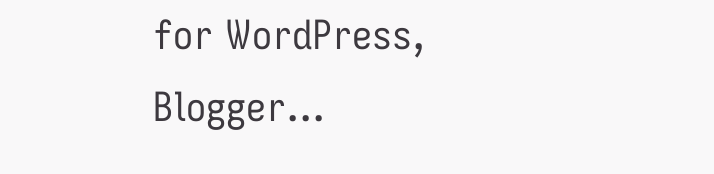for WordPress, Blogger...